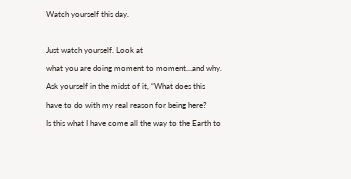Watch yourself this day.

Just watch yourself. Look at
what you are doing moment to moment…and why.
Ask yourself in the midst of it, “What does this
have to do with my real reason for being here?
Is this what I have come all the way to the Earth to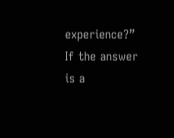experience?”
If the answer is a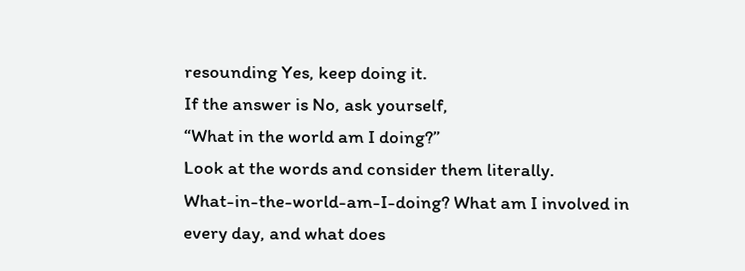resounding Yes, keep doing it.
If the answer is No, ask yourself,
“What in the world am I doing?”
Look at the words and consider them literally.
What-in-the-world-am-I-doing? What am I involved in
every day, and what does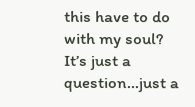this have to do with my soul?
It’s just a question…just a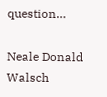question…

Neale Donald Walsch